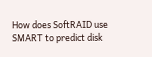How does SoftRAID use SMART to predict disk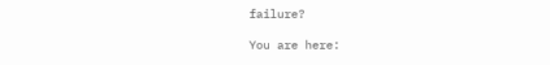failure?

You are here: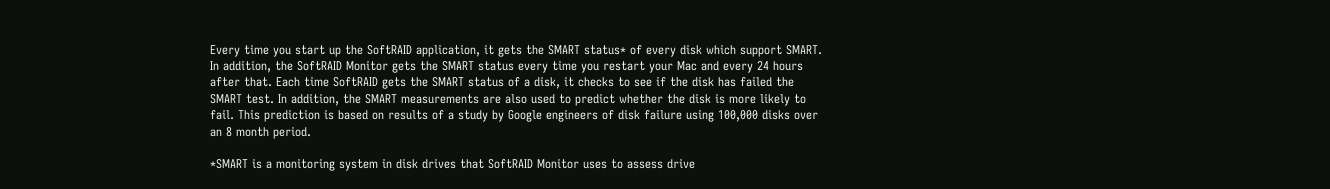Every time you start up the SoftRAID application, it gets the SMART status* of every disk which support SMART. In addition, the SoftRAID Monitor gets the SMART status every time you restart your Mac and every 24 hours after that. Each time SoftRAID gets the SMART status of a disk, it checks to see if the disk has failed the SMART test. In addition, the SMART measurements are also used to predict whether the disk is more likely to fail. This prediction is based on results of a study by Google engineers of disk failure using 100,000 disks over an 8 month period.

*SMART is a monitoring system in disk drives that SoftRAID Monitor uses to assess drive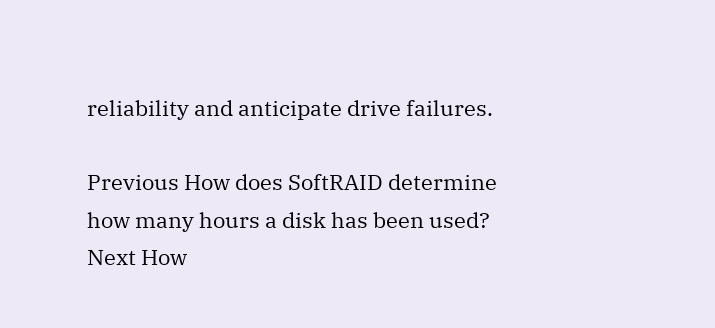reliability and anticipate drive failures.

Previous How does SoftRAID determine how many hours a disk has been used?
Next How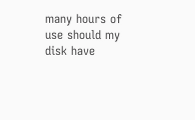many hours of use should my disk have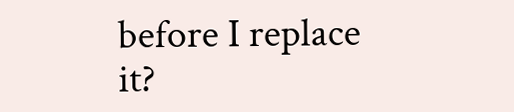before I replace it?